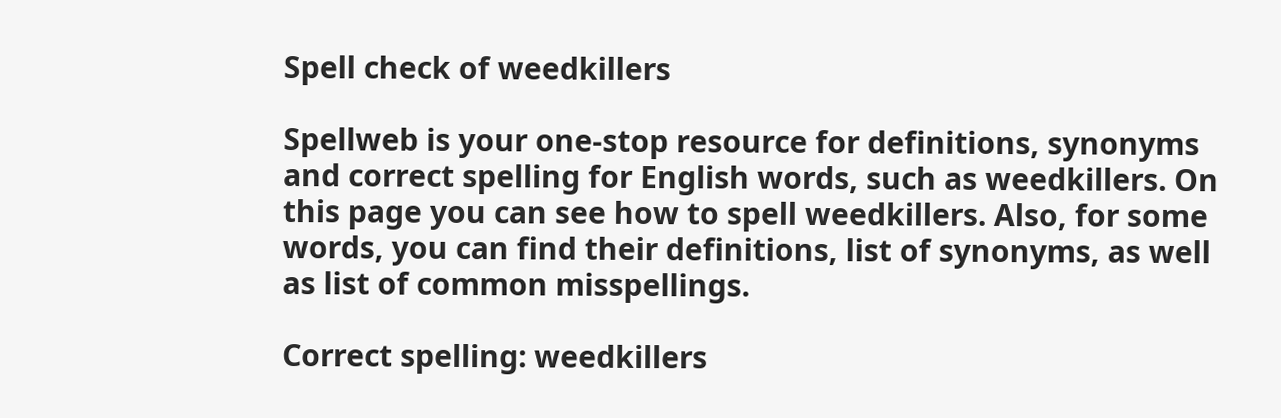Spell check of weedkillers

Spellweb is your one-stop resource for definitions, synonyms and correct spelling for English words, such as weedkillers. On this page you can see how to spell weedkillers. Also, for some words, you can find their definitions, list of synonyms, as well as list of common misspellings.

Correct spelling: weedkillers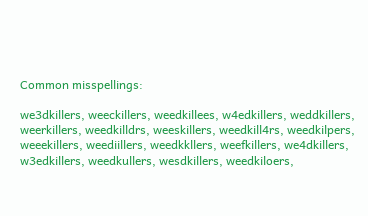Common misspellings:

we3dkillers, weeckillers, weedkillees, w4edkillers, weddkillers, weerkillers, weedkilldrs, weeskillers, weedkill4rs, weedkilpers, weeekillers, weediillers, weedkkllers, weefkillers, we4dkillers, w3edkillers, weedkullers, wesdkillers, weedkiloers,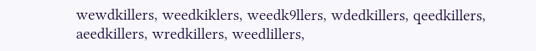wewdkillers, weedkiklers, weedk9llers, wdedkillers, qeedkillers, aeedkillers, wredkillers, weedlillers,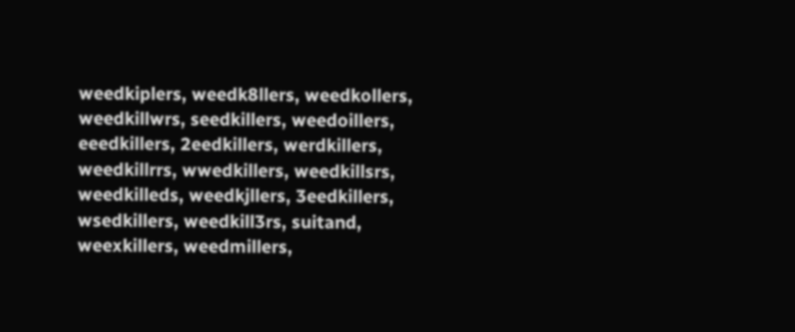weedkiplers, weedk8llers, weedkollers, weedkillwrs, seedkillers, weedoillers, eeedkillers, 2eedkillers, werdkillers, weedkillrrs, wwedkillers, weedkillsrs, weedkilleds, weedkjllers, 3eedkillers, wsedkillers, weedkill3rs, suitand, weexkillers, weedmillers,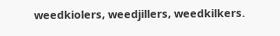weedkiolers, weedjillers, weedkilkers.